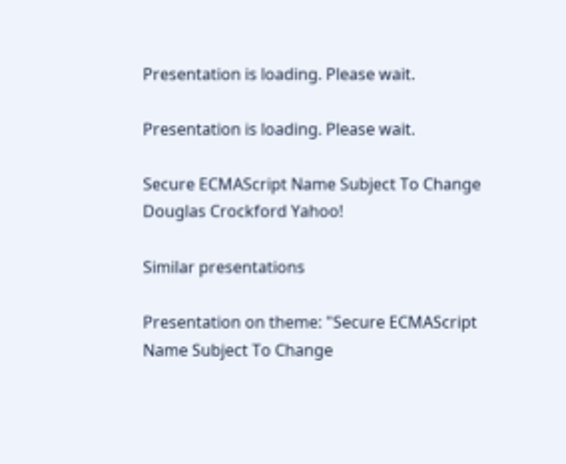Presentation is loading. Please wait.

Presentation is loading. Please wait.

Secure ECMAScript Name Subject To Change Douglas Crockford Yahoo!

Similar presentations

Presentation on theme: "Secure ECMAScript Name Subject To Change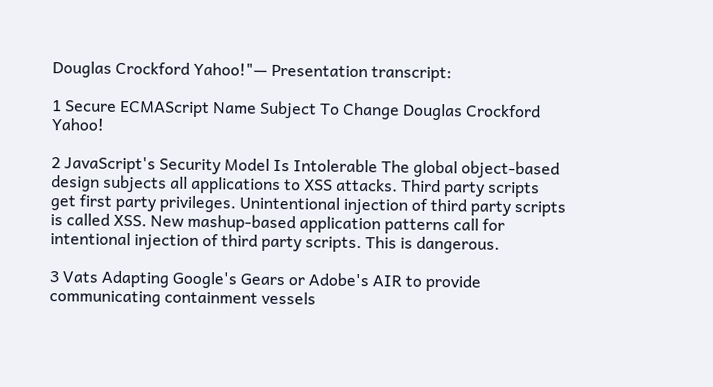Douglas Crockford Yahoo!"— Presentation transcript:

1 Secure ECMAScript Name Subject To Change Douglas Crockford Yahoo!

2 JavaScript's Security Model Is Intolerable The global object-based design subjects all applications to XSS attacks. Third party scripts get first party privileges. Unintentional injection of third party scripts is called XSS. New mashup-based application patterns call for intentional injection of third party scripts. This is dangerous.

3 Vats Adapting Google's Gears or Adobe's AIR to provide communicating containment vessels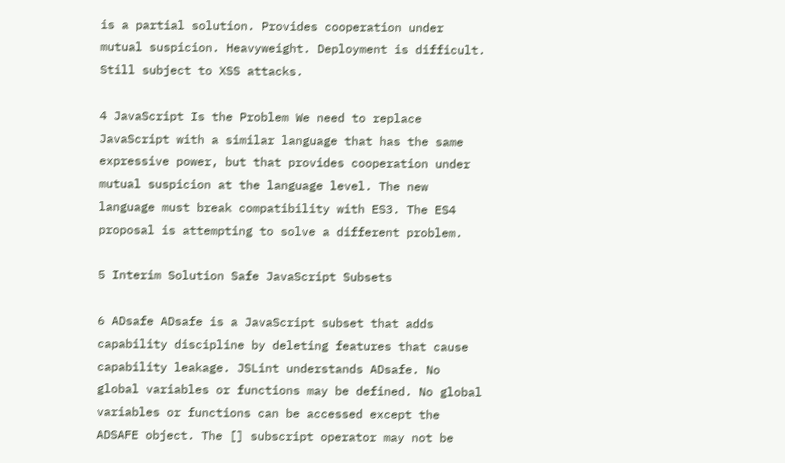is a partial solution. Provides cooperation under mutual suspicion. Heavyweight. Deployment is difficult. Still subject to XSS attacks.

4 JavaScript Is the Problem We need to replace JavaScript with a similar language that has the same expressive power, but that provides cooperation under mutual suspicion at the language level. The new language must break compatibility with ES3. The ES4 proposal is attempting to solve a different problem.

5 Interim Solution Safe JavaScript Subsets

6 ADsafe ADsafe is a JavaScript subset that adds capability discipline by deleting features that cause capability leakage. JSLint understands ADsafe. No global variables or functions may be defined. No global variables or functions can be accessed except the ADSAFE object. The [] subscript operator may not be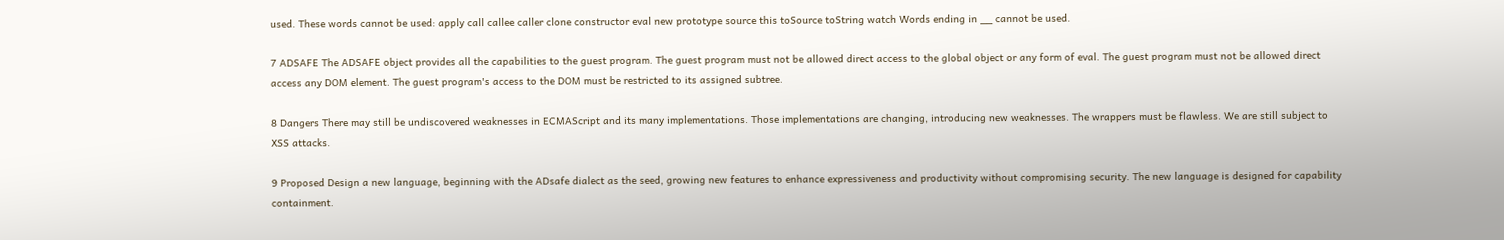used. These words cannot be used: apply call callee caller clone constructor eval new prototype source this toSource toString watch Words ending in __ cannot be used.

7 ADSAFE The ADSAFE object provides all the capabilities to the guest program. The guest program must not be allowed direct access to the global object or any form of eval. The guest program must not be allowed direct access any DOM element. The guest program's access to the DOM must be restricted to its assigned subtree.

8 Dangers There may still be undiscovered weaknesses in ECMAScript and its many implementations. Those implementations are changing, introducing new weaknesses. The wrappers must be flawless. We are still subject to XSS attacks.

9 Proposed Design a new language, beginning with the ADsafe dialect as the seed, growing new features to enhance expressiveness and productivity without compromising security. The new language is designed for capability containment.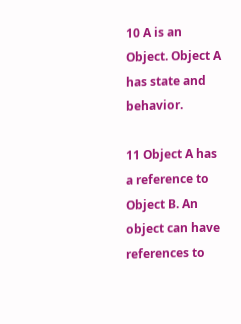10 A is an Object. Object A has state and behavior.

11 Object A has a reference to Object B. An object can have references to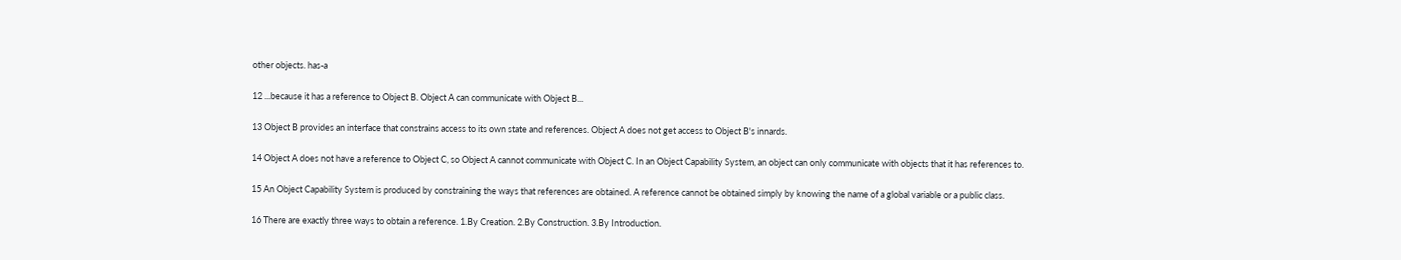other objects. has-a

12 ...because it has a reference to Object B. Object A can communicate with Object B...

13 Object B provides an interface that constrains access to its own state and references. Object A does not get access to Object B's innards.

14 Object A does not have a reference to Object C, so Object A cannot communicate with Object C. In an Object Capability System, an object can only communicate with objects that it has references to.

15 An Object Capability System is produced by constraining the ways that references are obtained. A reference cannot be obtained simply by knowing the name of a global variable or a public class.

16 There are exactly three ways to obtain a reference. 1.By Creation. 2.By Construction. 3.By Introduction.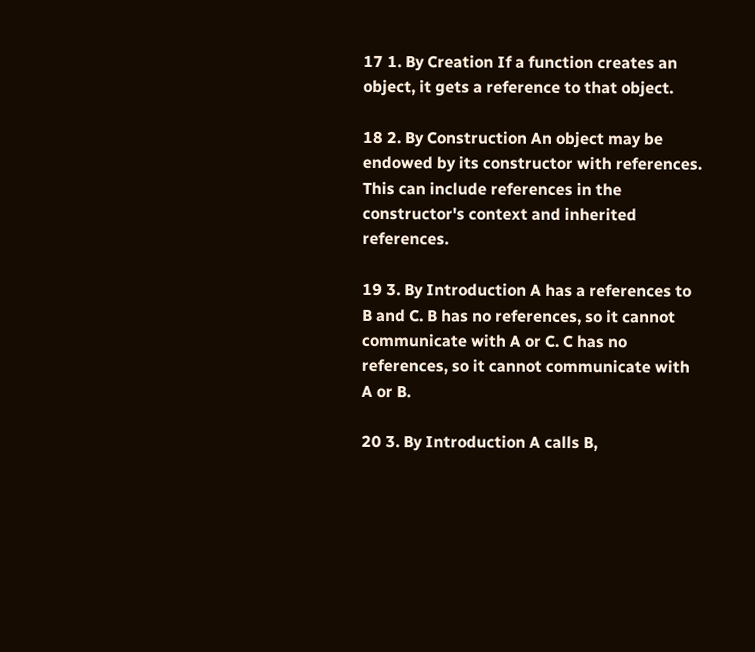17 1. By Creation If a function creates an object, it gets a reference to that object.

18 2. By Construction An object may be endowed by its constructor with references. This can include references in the constructor's context and inherited references.

19 3. By Introduction A has a references to B and C. B has no references, so it cannot communicate with A or C. C has no references, so it cannot communicate with A or B.

20 3. By Introduction A calls B,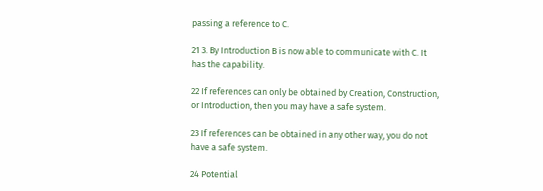passing a reference to C.

21 3. By Introduction B is now able to communicate with C. It has the capability.

22 If references can only be obtained by Creation, Construction, or Introduction, then you may have a safe system.

23 If references can be obtained in any other way, you do not have a safe system.

24 Potential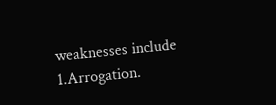weaknesses include 1.Arrogation.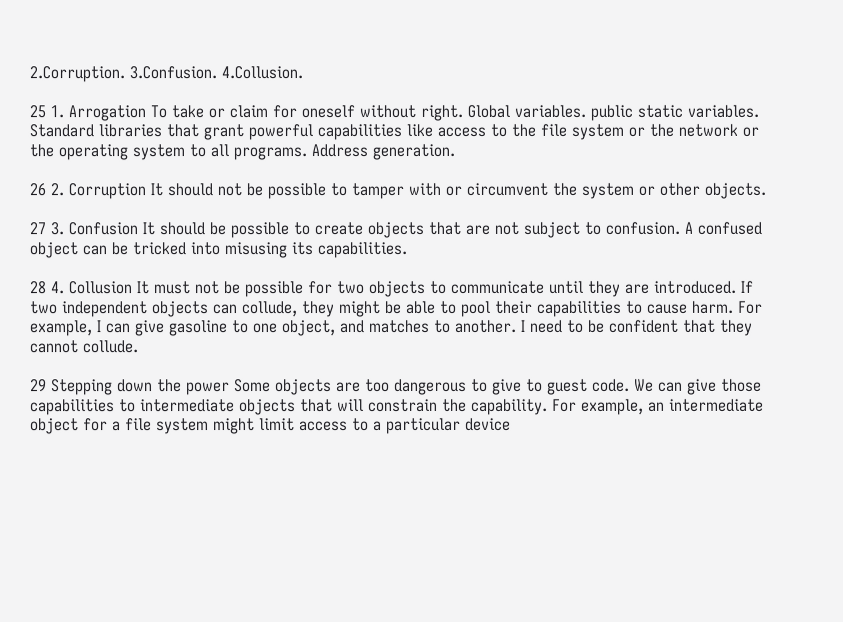2.Corruption. 3.Confusion. 4.Collusion.

25 1. Arrogation To take or claim for oneself without right. Global variables. public static variables. Standard libraries that grant powerful capabilities like access to the file system or the network or the operating system to all programs. Address generation.

26 2. Corruption It should not be possible to tamper with or circumvent the system or other objects.

27 3. Confusion It should be possible to create objects that are not subject to confusion. A confused object can be tricked into misusing its capabilities.

28 4. Collusion It must not be possible for two objects to communicate until they are introduced. If two independent objects can collude, they might be able to pool their capabilities to cause harm. For example, I can give gasoline to one object, and matches to another. I need to be confident that they cannot collude.

29 Stepping down the power Some objects are too dangerous to give to guest code. We can give those capabilities to intermediate objects that will constrain the capability. For example, an intermediate object for a file system might limit access to a particular device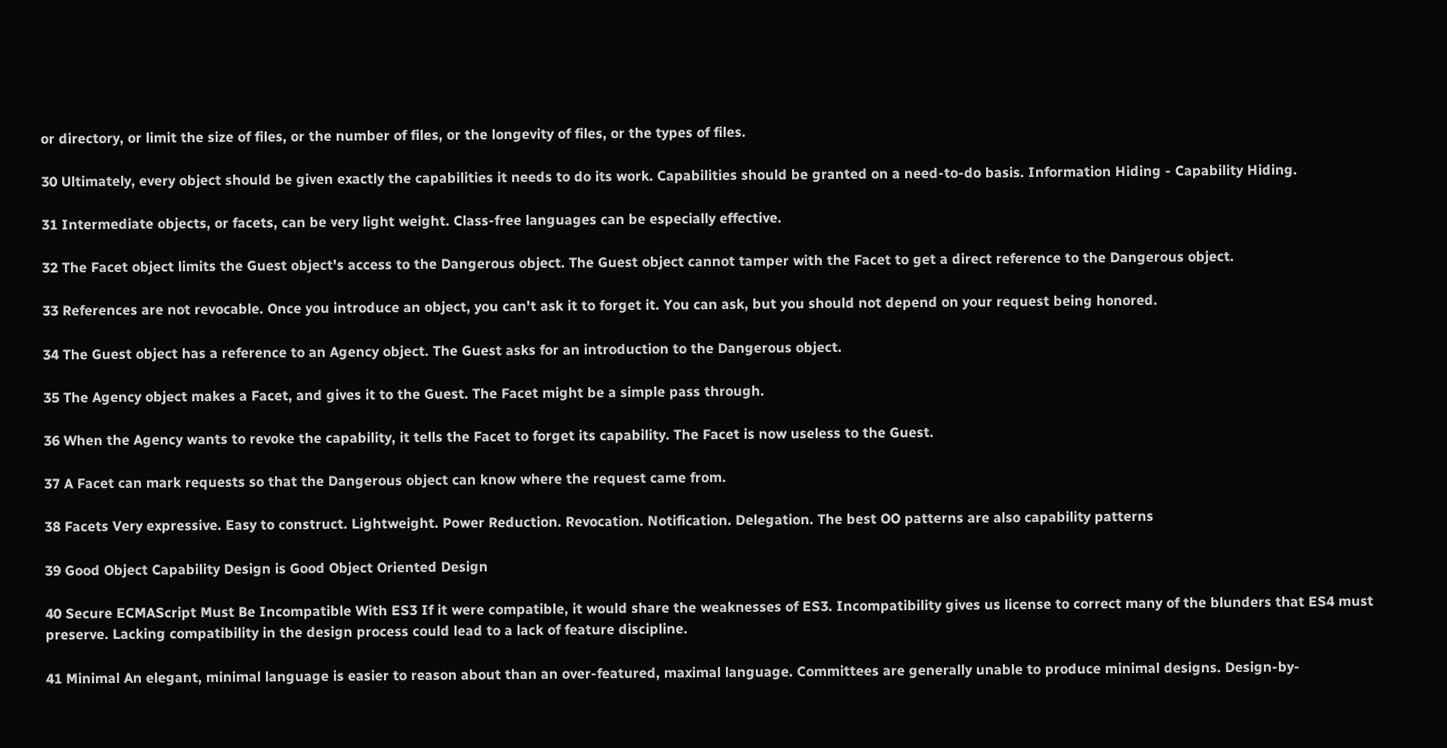or directory, or limit the size of files, or the number of files, or the longevity of files, or the types of files.

30 Ultimately, every object should be given exactly the capabilities it needs to do its work. Capabilities should be granted on a need-to-do basis. Information Hiding - Capability Hiding.

31 Intermediate objects, or facets, can be very light weight. Class-free languages can be especially effective.

32 The Facet object limits the Guest object's access to the Dangerous object. The Guest object cannot tamper with the Facet to get a direct reference to the Dangerous object.

33 References are not revocable. Once you introduce an object, you can't ask it to forget it. You can ask, but you should not depend on your request being honored.

34 The Guest object has a reference to an Agency object. The Guest asks for an introduction to the Dangerous object.

35 The Agency object makes a Facet, and gives it to the Guest. The Facet might be a simple pass through.

36 When the Agency wants to revoke the capability, it tells the Facet to forget its capability. The Facet is now useless to the Guest.

37 A Facet can mark requests so that the Dangerous object can know where the request came from.

38 Facets Very expressive. Easy to construct. Lightweight. Power Reduction. Revocation. Notification. Delegation. The best OO patterns are also capability patterns

39 Good Object Capability Design is Good Object Oriented Design

40 Secure ECMAScript Must Be Incompatible With ES3 If it were compatible, it would share the weaknesses of ES3. Incompatibility gives us license to correct many of the blunders that ES4 must preserve. Lacking compatibility in the design process could lead to a lack of feature discipline.

41 Minimal An elegant, minimal language is easier to reason about than an over-featured, maximal language. Committees are generally unable to produce minimal designs. Design-by-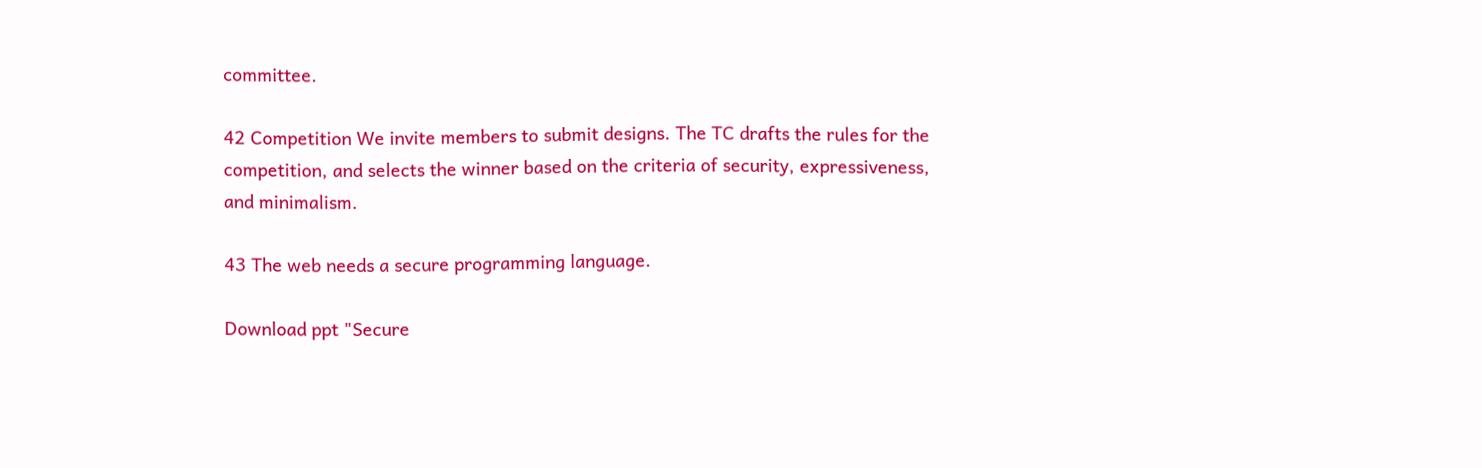committee.

42 Competition We invite members to submit designs. The TC drafts the rules for the competition, and selects the winner based on the criteria of security, expressiveness, and minimalism.

43 The web needs a secure programming language.

Download ppt "Secure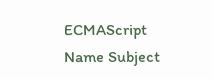ECMAScript Name Subject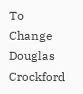To Change Douglas Crockford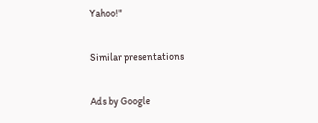Yahoo!"

Similar presentations

Ads by Google